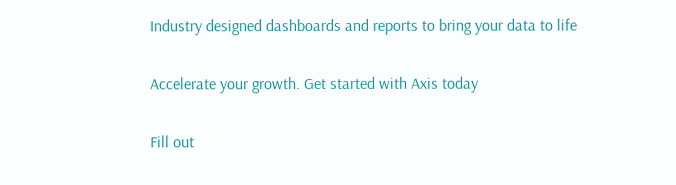Industry designed dashboards and reports to bring your data to life

Accelerate your growth. Get started with Axis today

Fill out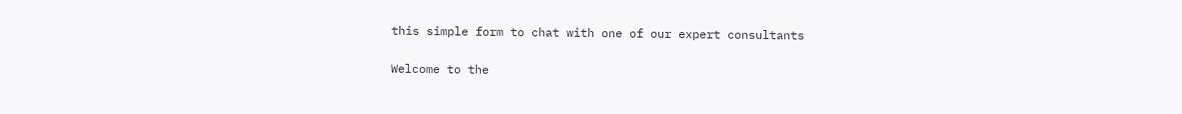this simple form to chat with one of our expert consultants

Welcome to the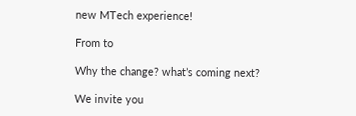new MTech experience!

From to

Why the change? what’s coming next?

We invite you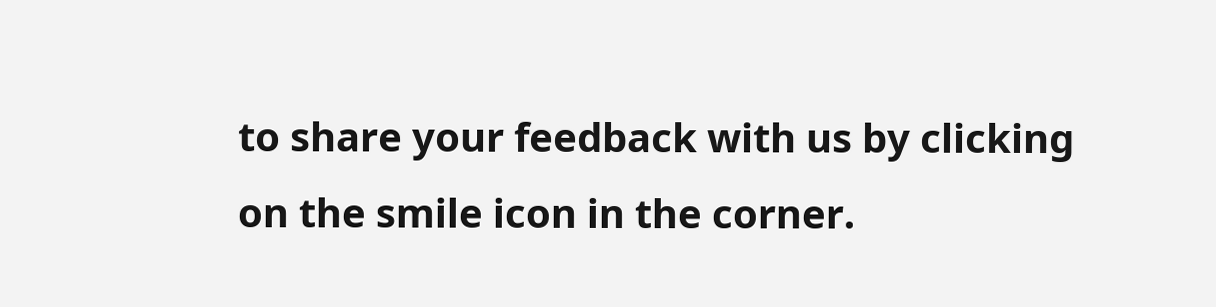to share your feedback with us by clicking on the smile icon in the corner.